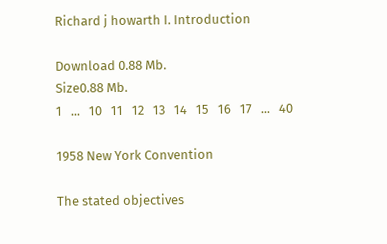Richard j howarth I. Introduction

Download 0.88 Mb.
Size0.88 Mb.
1   ...   10   11   12   13   14   15   16   17   ...   40

1958 New York Convention

The stated objectives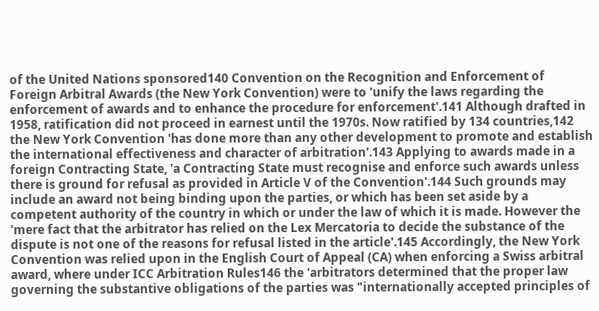of the United Nations sponsored140 Convention on the Recognition and Enforcement of Foreign Arbitral Awards (the New York Convention) were to 'unify the laws regarding the enforcement of awards and to enhance the procedure for enforcement'.141 Although drafted in 1958, ratification did not proceed in earnest until the 1970s. Now ratified by 134 countries,142 the New York Convention 'has done more than any other development to promote and establish the international effectiveness and character of arbitration'.143 Applying to awards made in a foreign Contracting State, 'a Contracting State must recognise and enforce such awards unless there is ground for refusal as provided in Article V of the Convention'.144 Such grounds may include an award not being binding upon the parties, or which has been set aside by a competent authority of the country in which or under the law of which it is made. However the 'mere fact that the arbitrator has relied on the Lex Mercatoria to decide the substance of the dispute is not one of the reasons for refusal listed in the article'.145 Accordingly, the New York Convention was relied upon in the English Court of Appeal (CA) when enforcing a Swiss arbitral award, where under ICC Arbitration Rules146 the 'arbitrators determined that the proper law governing the substantive obligations of the parties was "internationally accepted principles of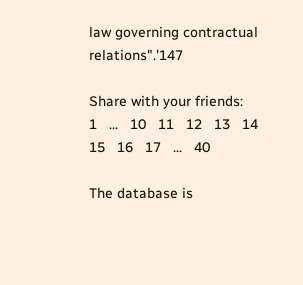law governing contractual relations".'147

Share with your friends:
1   ...   10   11   12   13   14   15   16   17   ...   40

The database is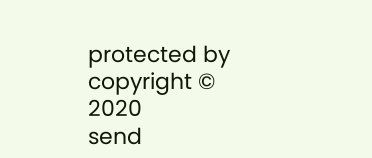protected by copyright © 2020
send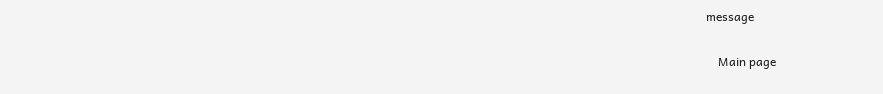message

    Main page